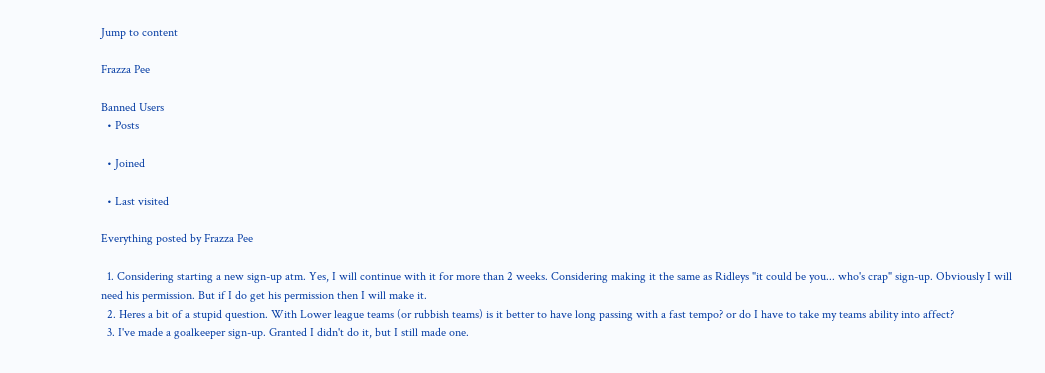Jump to content

Frazza Pee

Banned Users
  • Posts

  • Joined

  • Last visited

Everything posted by Frazza Pee

  1. Considering starting a new sign-up atm. Yes, I will continue with it for more than 2 weeks. Considering making it the same as Ridleys "it could be you... who's crap" sign-up. Obviously I will need his permission. But if I do get his permission then I will make it.
  2. Heres a bit of a stupid question. With Lower league teams (or rubbish teams) is it better to have long passing with a fast tempo? or do I have to take my teams ability into affect?
  3. I've made a goalkeeper sign-up. Granted I didn't do it, but I still made one.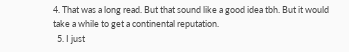4. That was a long read. But that sound like a good idea tbh. But it would take a while to get a continental reputation.
  5. I just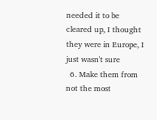needed it to be cleared up, I thought they were in Europe, I just wasn't sure
  6. Make them from not the most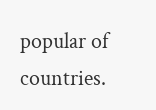popular of countries.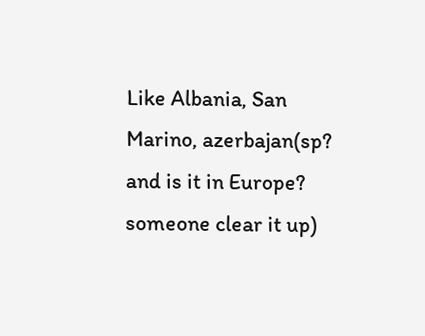Like Albania, San Marino, azerbajan(sp? and is it in Europe? someone clear it up)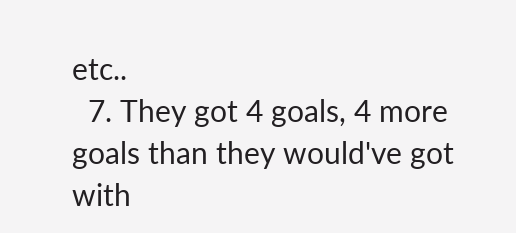etc..
  7. They got 4 goals, 4 more goals than they would've got with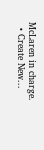McLaren in charge.
  • Create New...